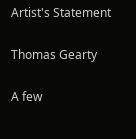Artist's Statement

Thomas Gearty

A few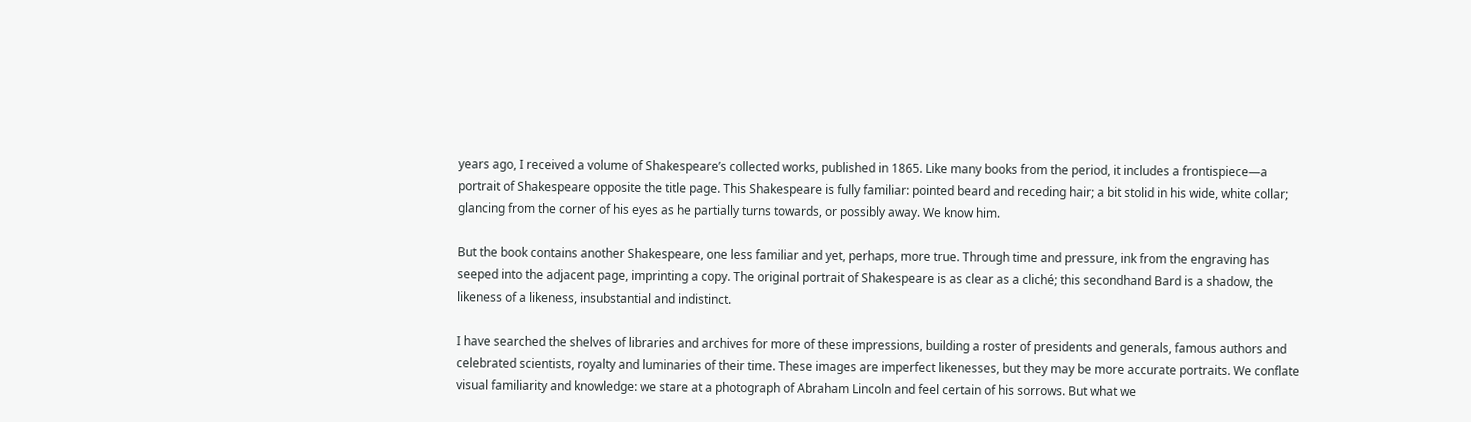years ago, I received a volume of Shakespeare’s collected works, published in 1865. Like many books from the period, it includes a frontispiece—a portrait of Shakespeare opposite the title page. This Shakespeare is fully familiar: pointed beard and receding hair; a bit stolid in his wide, white collar; glancing from the corner of his eyes as he partially turns towards, or possibly away. We know him.

But the book contains another Shakespeare, one less familiar and yet, perhaps, more true. Through time and pressure, ink from the engraving has seeped into the adjacent page, imprinting a copy. The original portrait of Shakespeare is as clear as a cliché; this secondhand Bard is a shadow, the likeness of a likeness, insubstantial and indistinct.

I have searched the shelves of libraries and archives for more of these impressions, building a roster of presidents and generals, famous authors and celebrated scientists, royalty and luminaries of their time. These images are imperfect likenesses, but they may be more accurate portraits. We conflate visual familiarity and knowledge: we stare at a photograph of Abraham Lincoln and feel certain of his sorrows. But what we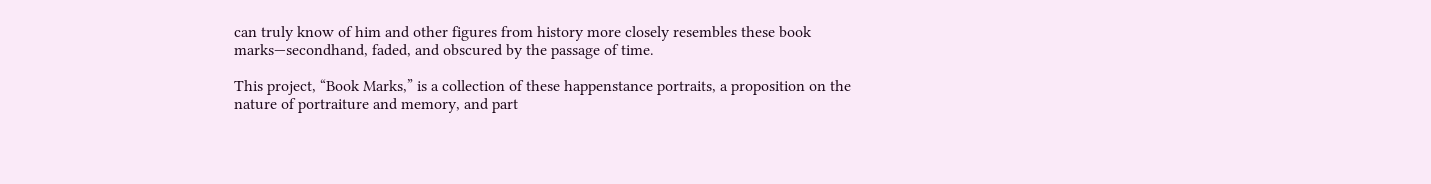can truly know of him and other figures from history more closely resembles these book marks—secondhand, faded, and obscured by the passage of time.

This project, “Book Marks,” is a collection of these happenstance portraits, a proposition on the nature of portraiture and memory, and part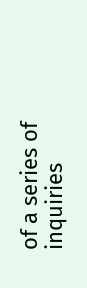of a series of inquiries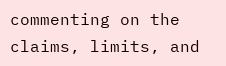commenting on the claims, limits, and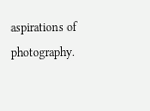aspirations of photography.